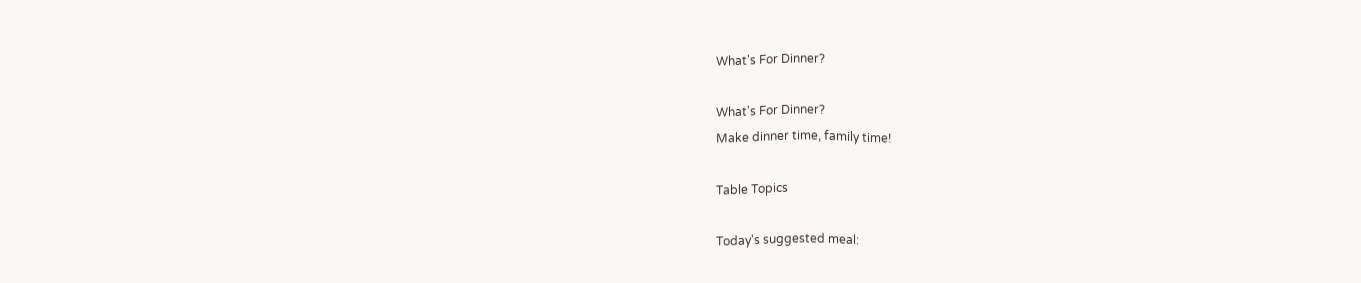What's For Dinner?

What's For Dinner?
Make dinner time, family time!

Table Topics

Today's suggested meal: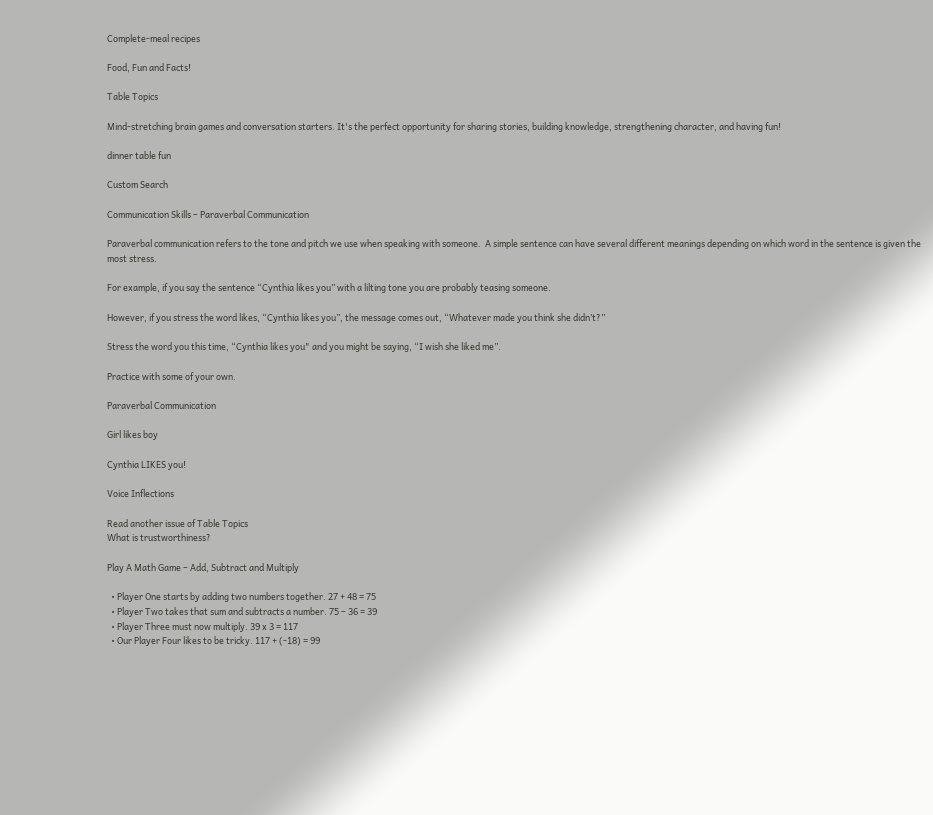Complete-meal recipes

Food, Fun and Facts!

Table Topics

Mind-stretching brain games and conversation starters. It's the perfect opportunity for sharing stories, building knowledge, strengthening character, and having fun!

dinner table fun

Custom Search

Communication Skills – Paraverbal Communication

Paraverbal communication refers to the tone and pitch we use when speaking with someone.  A simple sentence can have several different meanings depending on which word in the sentence is given the most stress.

For example, if you say the sentence “Cynthia likes you” with a lilting tone you are probably teasing someone.

However, if you stress the word likes, “Cynthia likes you”, the message comes out, “Whatever made you think she didn’t?”

Stress the word you this time, “Cynthia likes you" and you might be saying, “I wish she liked me”.

Practice with some of your own.

Paraverbal Communication

Girl likes boy

Cynthia LIKES you!

Voice Inflections

Read another issue of Table Topics
What is trustworthiness?

Play A Math Game – Add, Subtract and Multiply

  • Player One starts by adding two numbers together. 27 + 48 = 75
  • Player Two takes that sum and subtracts a number. 75 – 36 = 39
  • Player Three must now multiply. 39 x 3 = 117
  • Our Player Four likes to be tricky. 117 + (-18) = 99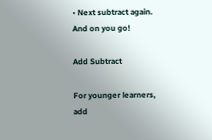• Next subtract again. And on you go!

Add Subtract

For younger learners, add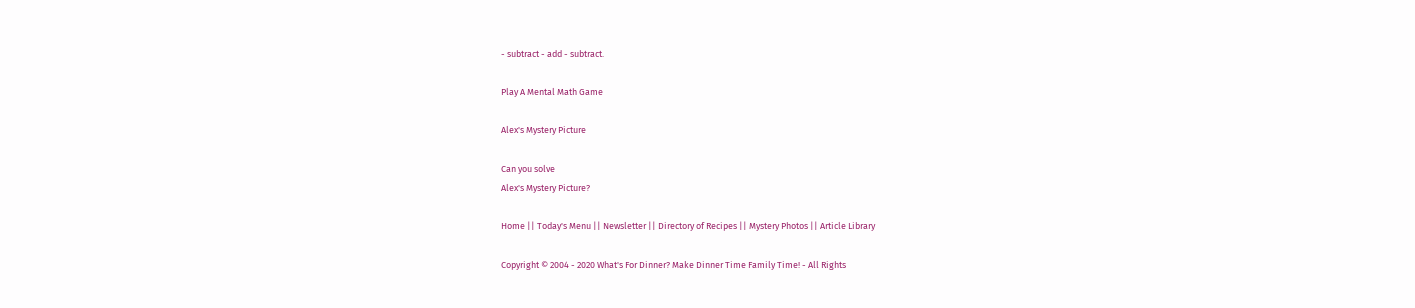- subtract - add - subtract.

Play A Mental Math Game

Alex's Mystery Picture

Can you solve
Alex's Mystery Picture?

Home || Today's Menu || Newsletter || Directory of Recipes || Mystery Photos || Article Library

Copyright © 2004 - 2020 What's For Dinner? Make Dinner Time Family Time! - All Rights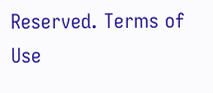Reserved. Terms of Use